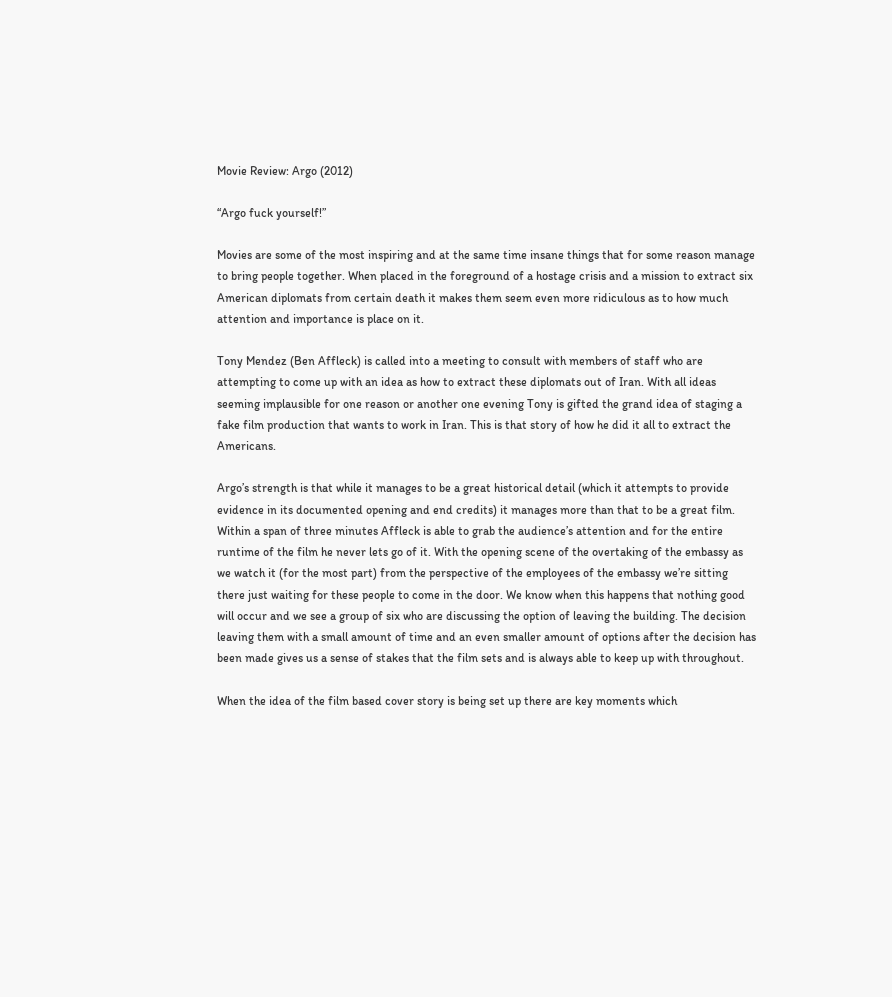Movie Review: Argo (2012)

“Argo fuck yourself!”

Movies are some of the most inspiring and at the same time insane things that for some reason manage to bring people together. When placed in the foreground of a hostage crisis and a mission to extract six American diplomats from certain death it makes them seem even more ridiculous as to how much attention and importance is place on it.

Tony Mendez (Ben Affleck) is called into a meeting to consult with members of staff who are attempting to come up with an idea as how to extract these diplomats out of Iran. With all ideas seeming implausible for one reason or another one evening Tony is gifted the grand idea of staging a fake film production that wants to work in Iran. This is that story of how he did it all to extract the Americans.

Argo’s strength is that while it manages to be a great historical detail (which it attempts to provide evidence in its documented opening and end credits) it manages more than that to be a great film. Within a span of three minutes Affleck is able to grab the audience’s attention and for the entire runtime of the film he never lets go of it. With the opening scene of the overtaking of the embassy as we watch it (for the most part) from the perspective of the employees of the embassy we’re sitting there just waiting for these people to come in the door. We know when this happens that nothing good will occur and we see a group of six who are discussing the option of leaving the building. The decision leaving them with a small amount of time and an even smaller amount of options after the decision has been made gives us a sense of stakes that the film sets and is always able to keep up with throughout.

When the idea of the film based cover story is being set up there are key moments which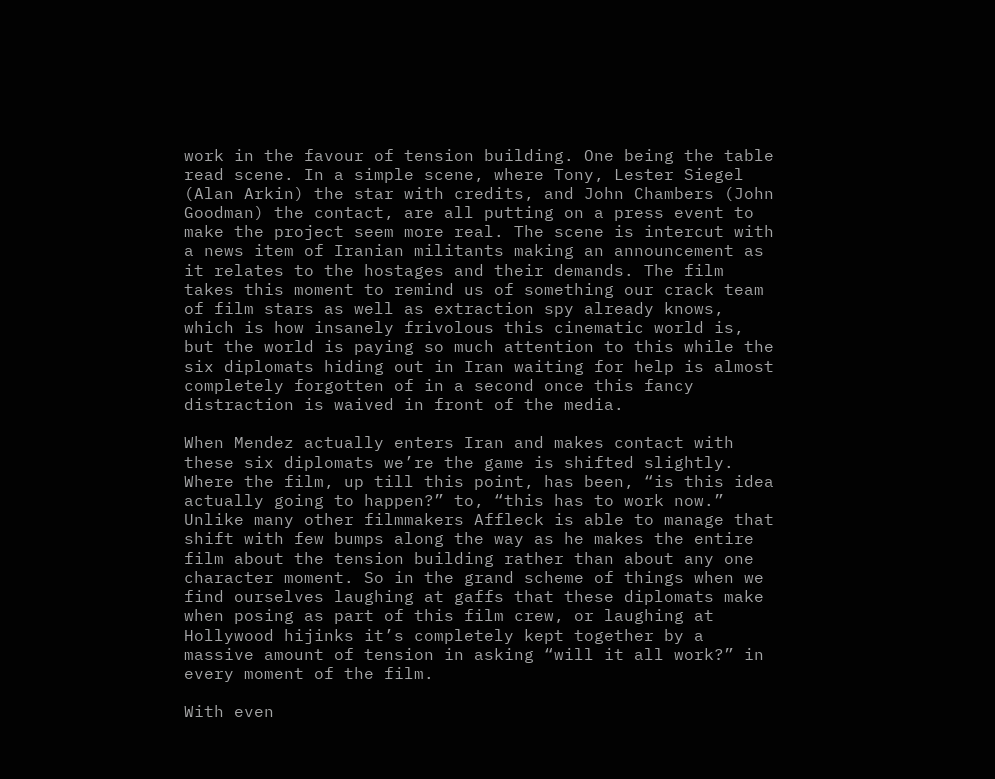work in the favour of tension building. One being the table read scene. In a simple scene, where Tony, Lester Siegel (Alan Arkin) the star with credits, and John Chambers (John Goodman) the contact, are all putting on a press event to make the project seem more real. The scene is intercut with a news item of Iranian militants making an announcement as it relates to the hostages and their demands. The film takes this moment to remind us of something our crack team of film stars as well as extraction spy already knows, which is how insanely frivolous this cinematic world is, but the world is paying so much attention to this while the six diplomats hiding out in Iran waiting for help is almost completely forgotten of in a second once this fancy distraction is waived in front of the media.

When Mendez actually enters Iran and makes contact with these six diplomats we’re the game is shifted slightly. Where the film, up till this point, has been, “is this idea actually going to happen?” to, “this has to work now.” Unlike many other filmmakers Affleck is able to manage that shift with few bumps along the way as he makes the entire film about the tension building rather than about any one character moment. So in the grand scheme of things when we find ourselves laughing at gaffs that these diplomats make when posing as part of this film crew, or laughing at Hollywood hijinks it’s completely kept together by a massive amount of tension in asking “will it all work?” in every moment of the film.

With even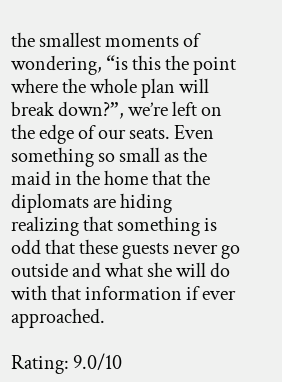the smallest moments of wondering, “is this the point where the whole plan will break down?”, we’re left on the edge of our seats. Even something so small as the maid in the home that the diplomats are hiding realizing that something is odd that these guests never go outside and what she will do with that information if ever approached.

Rating: 9.0/10